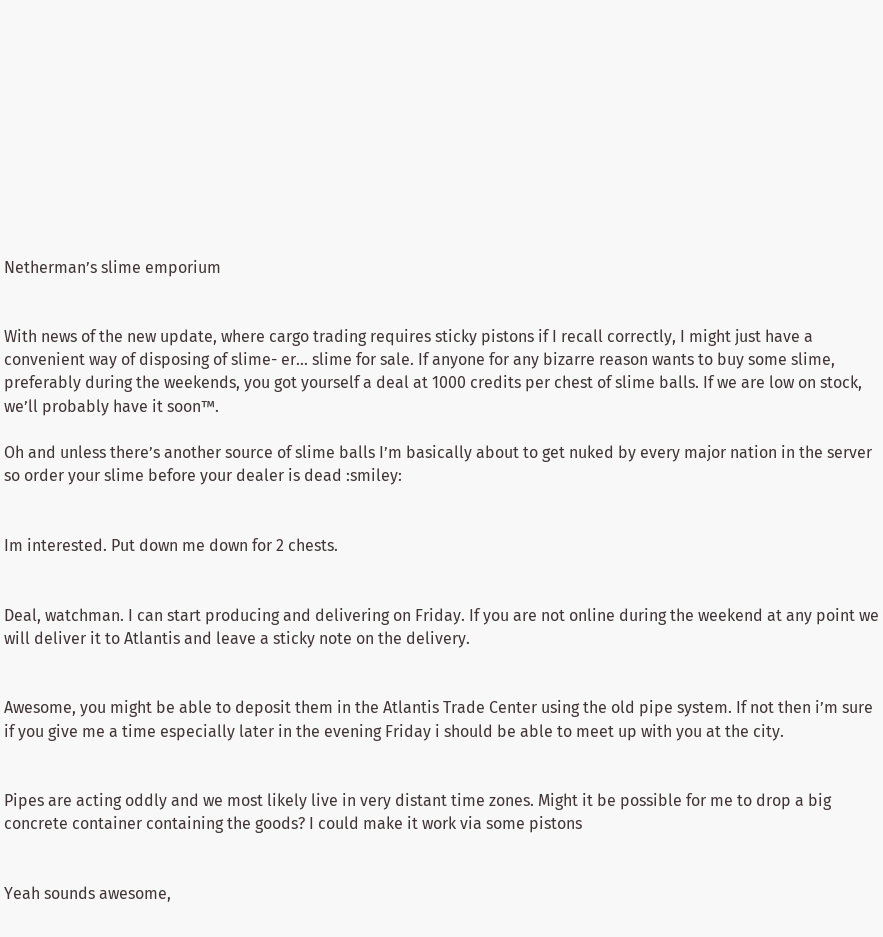Netherman’s slime emporium


With news of the new update, where cargo trading requires sticky pistons if I recall correctly, I might just have a convenient way of disposing of slime- er… slime for sale. If anyone for any bizarre reason wants to buy some slime, preferably during the weekends, you got yourself a deal at 1000 credits per chest of slime balls. If we are low on stock, we’ll probably have it soon™.

Oh and unless there’s another source of slime balls I’m basically about to get nuked by every major nation in the server so order your slime before your dealer is dead :smiley:


Im interested. Put down me down for 2 chests.


Deal, watchman. I can start producing and delivering on Friday. If you are not online during the weekend at any point we will deliver it to Atlantis and leave a sticky note on the delivery.


Awesome, you might be able to deposit them in the Atlantis Trade Center using the old pipe system. If not then i’m sure if you give me a time especially later in the evening Friday i should be able to meet up with you at the city.


Pipes are acting oddly and we most likely live in very distant time zones. Might it be possible for me to drop a big concrete container containing the goods? I could make it work via some pistons


Yeah sounds awesome,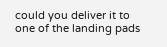could you deliver it to one of the landing pads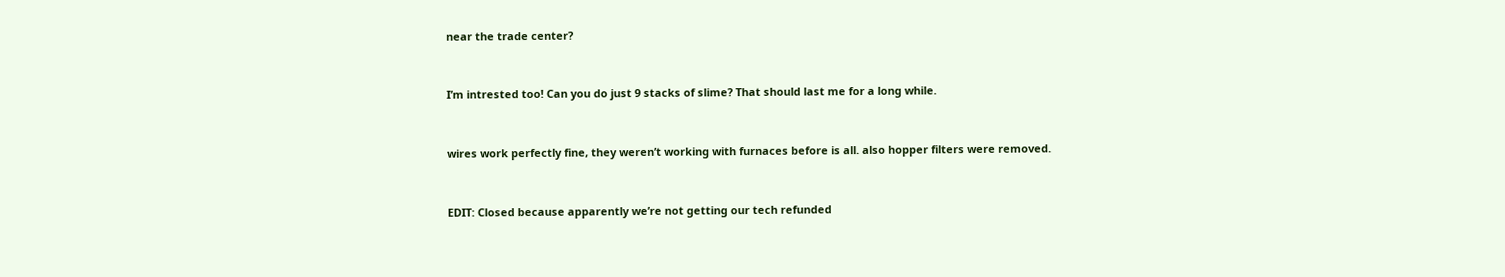near the trade center?


I’m intrested too! Can you do just 9 stacks of slime? That should last me for a long while.


wires work perfectly fine, they weren’t working with furnaces before is all. also hopper filters were removed.


EDIT: Closed because apparently we’re not getting our tech refunded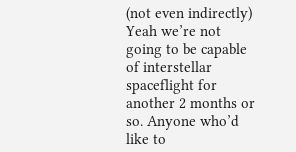(not even indirectly)
Yeah we’re not going to be capable of interstellar spaceflight for another 2 months or so. Anyone who’d like to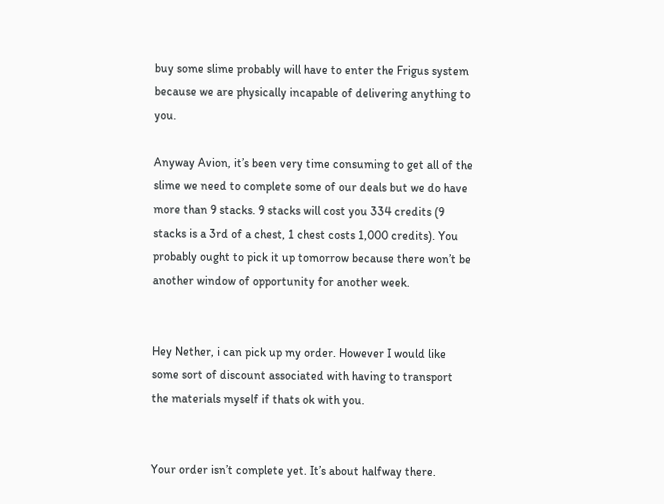buy some slime probably will have to enter the Frigus system because we are physically incapable of delivering anything to you.

Anyway Avion, it’s been very time consuming to get all of the slime we need to complete some of our deals but we do have more than 9 stacks. 9 stacks will cost you 334 credits (9 stacks is a 3rd of a chest, 1 chest costs 1,000 credits). You probably ought to pick it up tomorrow because there won’t be another window of opportunity for another week.


Hey Nether, i can pick up my order. However I would like some sort of discount associated with having to transport the materials myself if thats ok with you.


Your order isn’t complete yet. It’s about halfway there.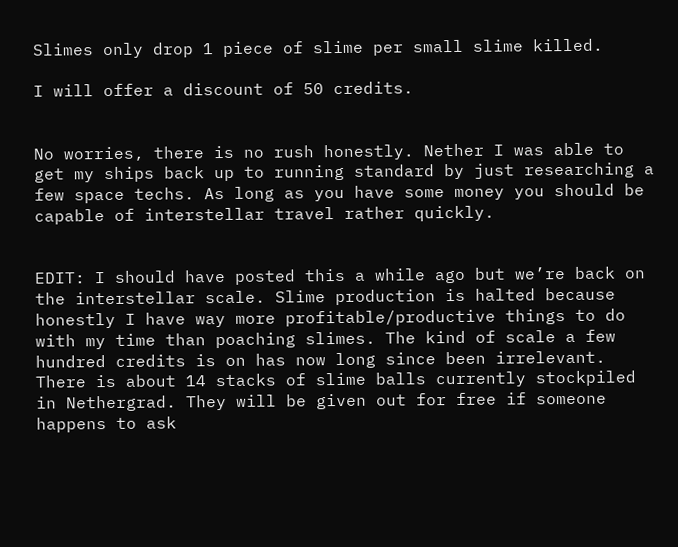Slimes only drop 1 piece of slime per small slime killed.

I will offer a discount of 50 credits.


No worries, there is no rush honestly. Nether I was able to get my ships back up to running standard by just researching a few space techs. As long as you have some money you should be capable of interstellar travel rather quickly.


EDIT: I should have posted this a while ago but we’re back on the interstellar scale. Slime production is halted because honestly I have way more profitable/productive things to do with my time than poaching slimes. The kind of scale a few hundred credits is on has now long since been irrelevant. There is about 14 stacks of slime balls currently stockpiled in Nethergrad. They will be given out for free if someone happens to ask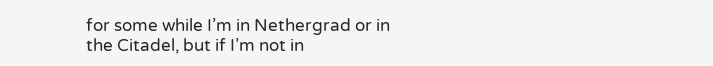for some while I’m in Nethergrad or in the Citadel, but if I’m not in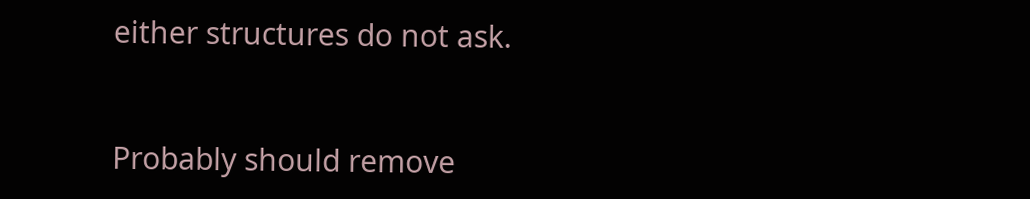either structures do not ask.


Probably should remove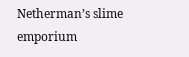Netherman’s slime emporium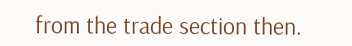from the trade section then.